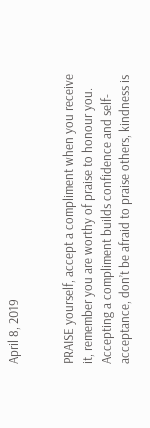April 8, 2019


PRAISE yourself, accept a compliment when you receive it, remember you are worthy of praise to honour you.  Accepting a compliment builds confidence and self- acceptance, don’t be afraid to praise others, kindness is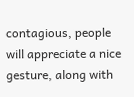contagious, people will appreciate a nice gesture, along with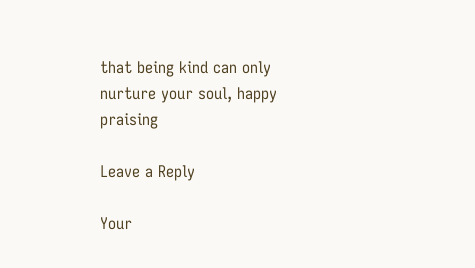that being kind can only nurture your soul, happy praising

Leave a Reply

Your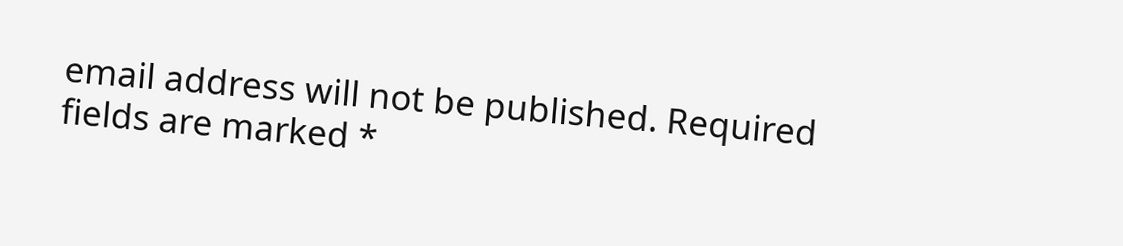email address will not be published. Required fields are marked *